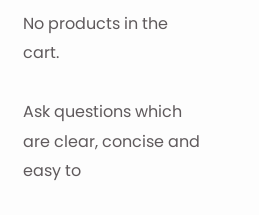No products in the cart.

Ask questions which are clear, concise and easy to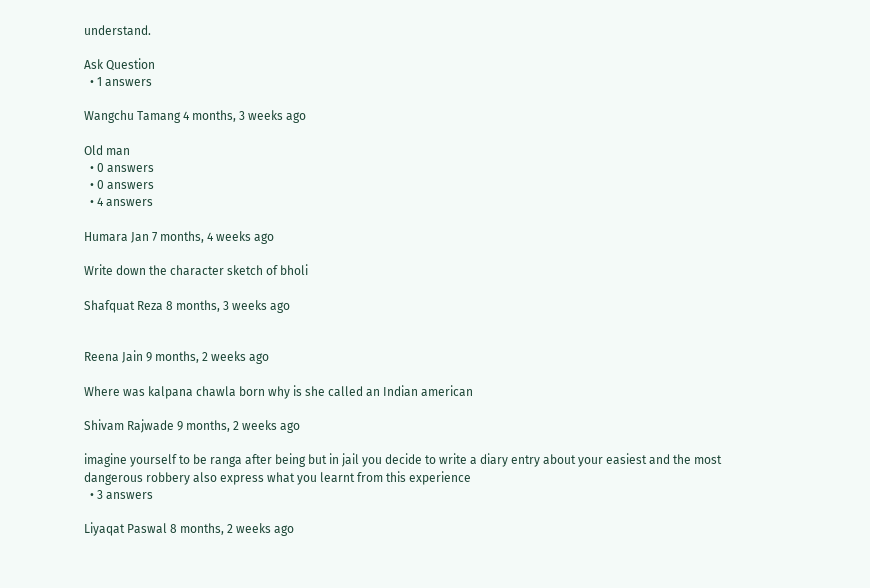understand.

Ask Question
  • 1 answers

Wangchu Tamang 4 months, 3 weeks ago

Old man
  • 0 answers
  • 0 answers
  • 4 answers

Humara Jan 7 months, 4 weeks ago

Write down the character sketch of bholi

Shafquat Reza 8 months, 3 weeks ago


Reena Jain 9 months, 2 weeks ago

Where was kalpana chawla born why is she called an Indian american

Shivam Rajwade 9 months, 2 weeks ago

imagine yourself to be ranga after being but in jail you decide to write a diary entry about your easiest and the most dangerous robbery also express what you learnt from this experience
  • 3 answers

Liyaqat Paswal 8 months, 2 weeks ago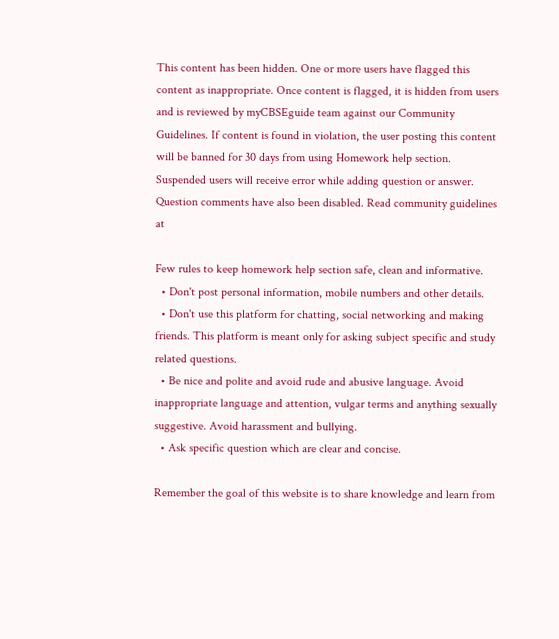This content has been hidden. One or more users have flagged this content as inappropriate. Once content is flagged, it is hidden from users and is reviewed by myCBSEguide team against our Community Guidelines. If content is found in violation, the user posting this content will be banned for 30 days from using Homework help section. Suspended users will receive error while adding question or answer. Question comments have also been disabled. Read community guidelines at

Few rules to keep homework help section safe, clean and informative.
  • Don't post personal information, mobile numbers and other details.
  • Don't use this platform for chatting, social networking and making friends. This platform is meant only for asking subject specific and study related questions.
  • Be nice and polite and avoid rude and abusive language. Avoid inappropriate language and attention, vulgar terms and anything sexually suggestive. Avoid harassment and bullying.
  • Ask specific question which are clear and concise.

Remember the goal of this website is to share knowledge and learn from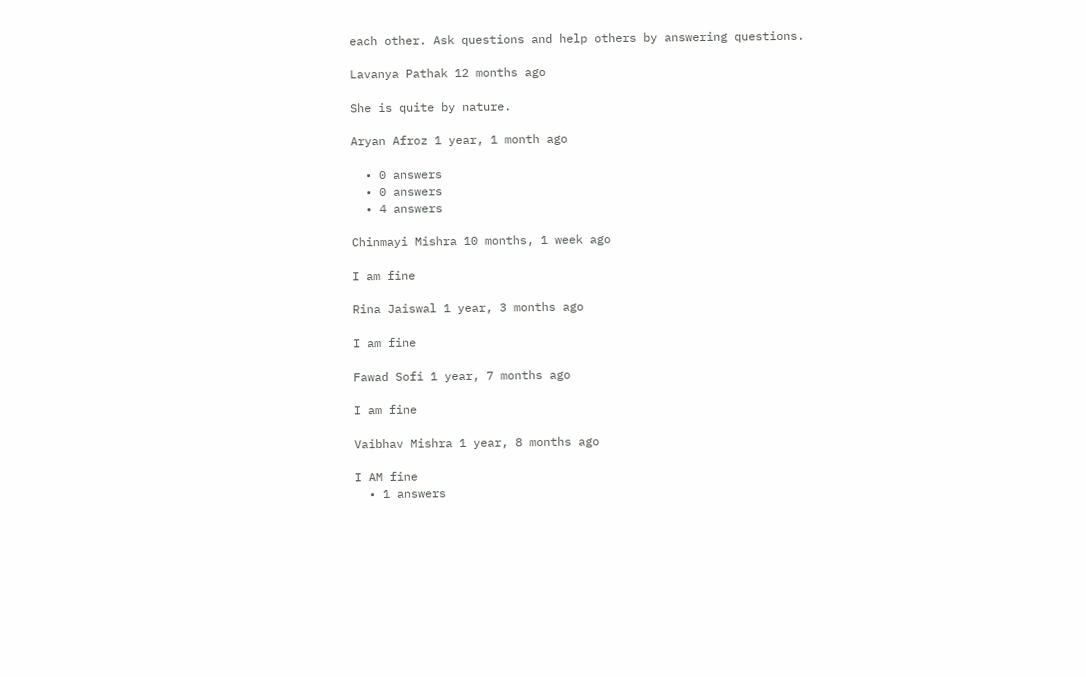each other. Ask questions and help others by answering questions.

Lavanya Pathak 12 months ago

She is quite by nature.

Aryan Afroz 1 year, 1 month ago

  • 0 answers
  • 0 answers
  • 4 answers

Chinmayi Mishra 10 months, 1 week ago

I am fine

Rina Jaiswal 1 year, 3 months ago

I am fine

Fawad Sofi 1 year, 7 months ago

I am fine

Vaibhav Mishra 1 year, 8 months ago

I AM fine
  • 1 answers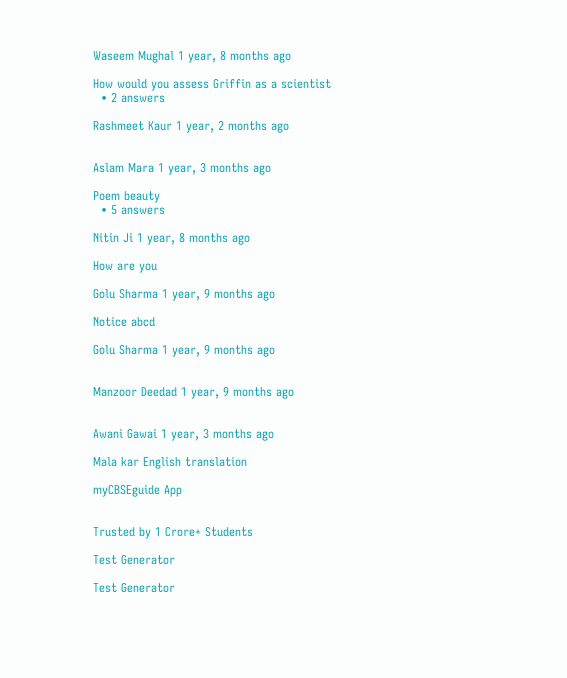Waseem Mughal 1 year, 8 months ago

How would you assess Griffin as a scientist
  • 2 answers

Rashmeet Kaur 1 year, 2 months ago


Aslam Mara 1 year, 3 months ago

Poem beauty
  • 5 answers

Nitin Ji 1 year, 8 months ago

How are you

Golu Sharma 1 year, 9 months ago

Notice abcd

Golu Sharma 1 year, 9 months ago


Manzoor Deedad 1 year, 9 months ago


Awani Gawai 1 year, 3 months ago

Mala kar English translation

myCBSEguide App


Trusted by 1 Crore+ Students

Test Generator

Test Generator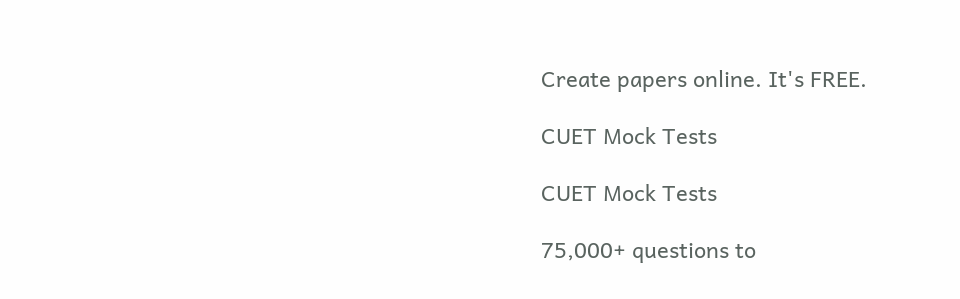Create papers online. It's FREE.

CUET Mock Tests

CUET Mock Tests

75,000+ questions to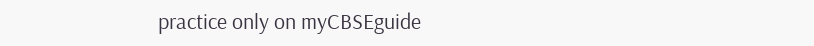practice only on myCBSEguide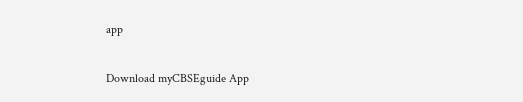app

Download myCBSEguide App